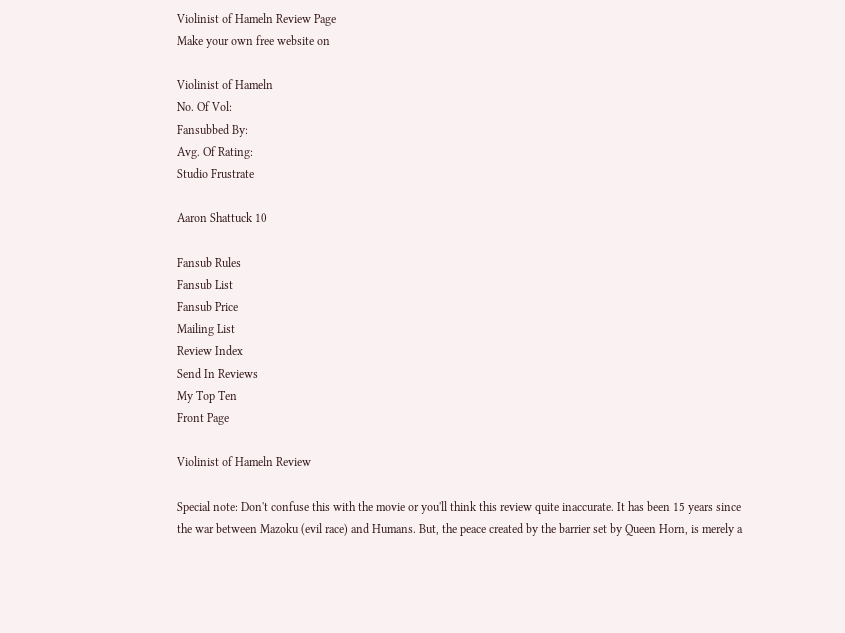Violinist of Hameln Review Page
Make your own free website on

Violinist of Hameln
No. Of Vol:
Fansubbed By:
Avg. Of Rating:
Studio Frustrate

Aaron Shattuck 10

Fansub Rules
Fansub List
Fansub Price
Mailing List
Review Index
Send In Reviews
My Top Ten
Front Page

Violinist of Hameln Review

Special note: Don't confuse this with the movie or you'll think this review quite inaccurate. It has been 15 years since the war between Mazoku (evil race) and Humans. But, the peace created by the barrier set by Queen Horn, is merely a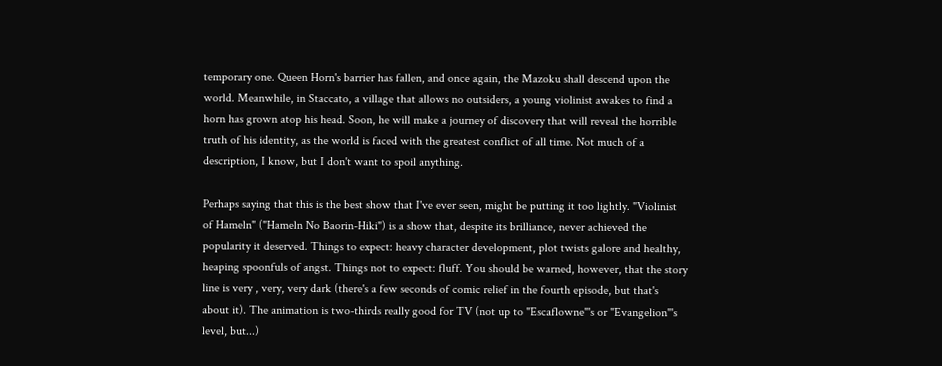temporary one. Queen Horn's barrier has fallen, and once again, the Mazoku shall descend upon the world. Meanwhile, in Staccato, a village that allows no outsiders, a young violinist awakes to find a horn has grown atop his head. Soon, he will make a journey of discovery that will reveal the horrible truth of his identity, as the world is faced with the greatest conflict of all time. Not much of a description, I know, but I don't want to spoil anything.

Perhaps saying that this is the best show that I've ever seen, might be putting it too lightly. "Violinist of Hameln" ("Hameln No Baorin-Hiki") is a show that, despite its brilliance, never achieved the popularity it deserved. Things to expect: heavy character development, plot twists galore and healthy, heaping spoonfuls of angst. Things not to expect: fluff. You should be warned, however, that the story line is very , very, very dark (there's a few seconds of comic relief in the fourth episode, but that's about it). The animation is two-thirds really good for TV (not up to "Escaflowne"'s or "Evangelion"'s level, but...)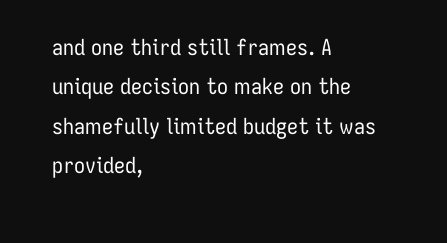and one third still frames. A unique decision to make on the shamefully limited budget it was provided,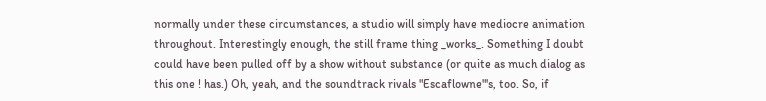normally under these circumstances, a studio will simply have mediocre animation throughout. Interestingly enough, the still frame thing _works_. Something I doubt could have been pulled off by a show without substance (or quite as much dialog as this one ! has.) Oh, yeah, and the soundtrack rivals "Escaflowne"'s, too. So, if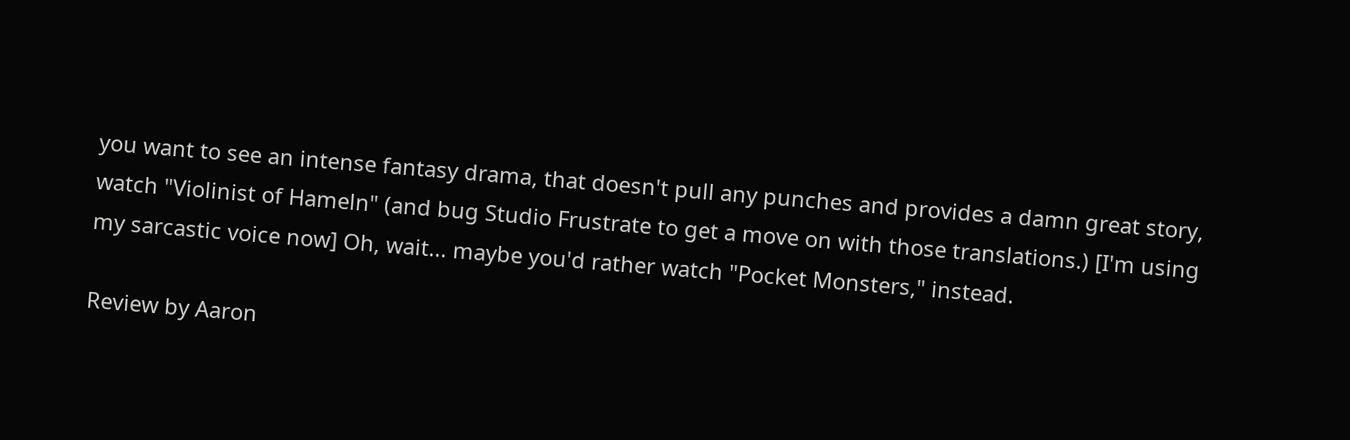you want to see an intense fantasy drama, that doesn't pull any punches and provides a damn great story, watch "Violinist of Hameln" (and bug Studio Frustrate to get a move on with those translations.) [I'm using my sarcastic voice now] Oh, wait... maybe you'd rather watch "Pocket Monsters," instead.

Review by Aaron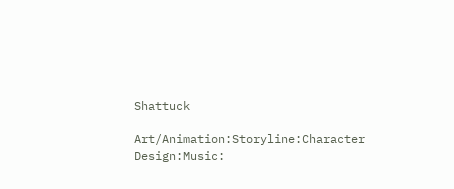Shattuck

Art/Animation:Storyline:Character Design:Music: